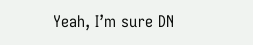Yeah, I’m sure DN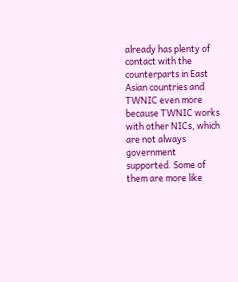already has plenty of contact with the counterparts in East Asian countries and TWNIC even more because TWNIC works with other NICs, which are not always government supported. Some of them are more like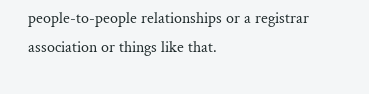people-to-people relationships or a registrar association or things like that.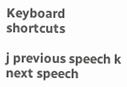Keyboard shortcuts

j previous speech k next speech